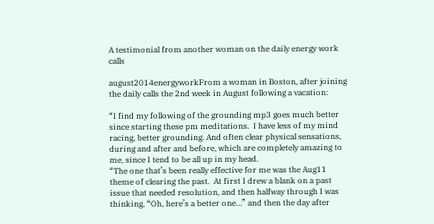A testimonial from another woman on the daily energy work calls

august2014energyworkFrom a woman in Boston, after joining the daily calls the 2nd week in August following a vacation:

“I find my following of the grounding mp3 goes much better since starting these pm meditations.  I have less of my mind racing, better grounding. And often clear physical sensations, during and after and before, which are completely amazing to me, since I tend to be all up in my head.
“The one that’s been really effective for me was the Aug11 theme of clearing the past.  At first I drew a blank on a past issue that needed resolution, and then halfway through I was thinking, “Oh, here’s a better one…” and then the day after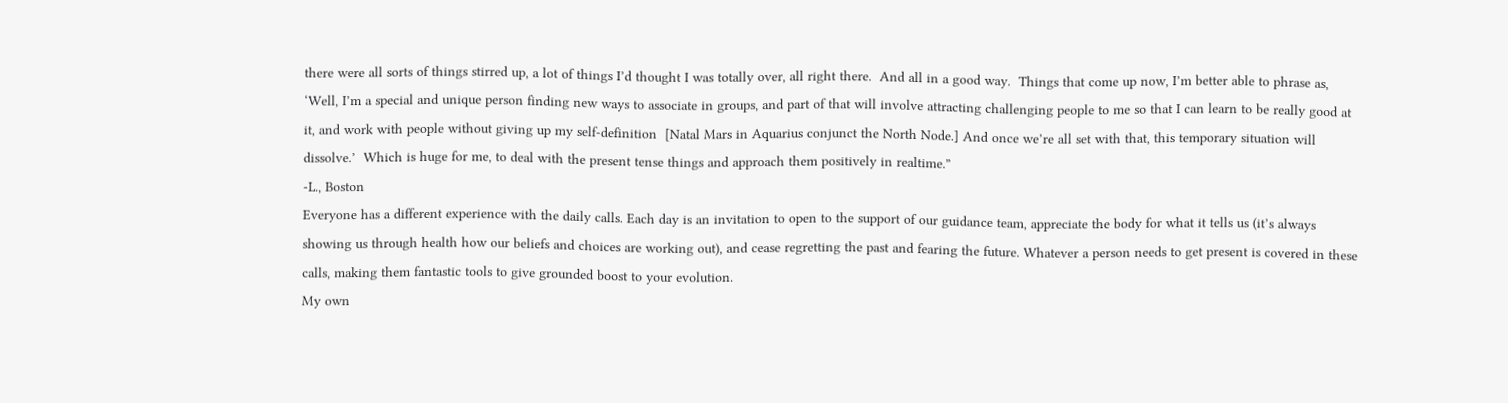there were all sorts of things stirred up, a lot of things I’d thought I was totally over, all right there.  And all in a good way.  Things that come up now, I’m better able to phrase as, ‘Well, I’m a special and unique person finding new ways to associate in groups, and part of that will involve attracting challenging people to me so that I can learn to be really good at it, and work with people without giving up my self-definition  [Natal Mars in Aquarius conjunct the North Node.] And once we’re all set with that, this temporary situation will dissolve.’  Which is huge for me, to deal with the present tense things and approach them positively in realtime.”
-L., Boston
Everyone has a different experience with the daily calls. Each day is an invitation to open to the support of our guidance team, appreciate the body for what it tells us (it’s always showing us through health how our beliefs and choices are working out), and cease regretting the past and fearing the future. Whatever a person needs to get present is covered in these calls, making them fantastic tools to give grounded boost to your evolution.
My own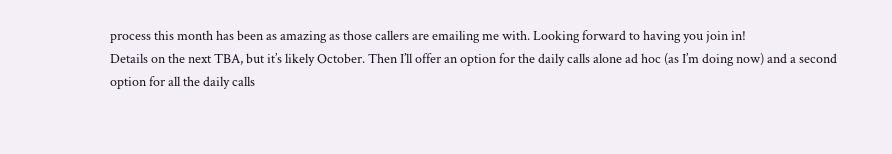process this month has been as amazing as those callers are emailing me with. Looking forward to having you join in!
Details on the next TBA, but it’s likely October. Then I’ll offer an option for the daily calls alone ad hoc (as I’m doing now) and a second option for all the daily calls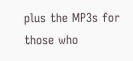plus the MP3s for those who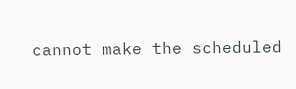cannot make the scheduled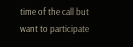time of the call but want to participate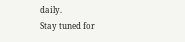daily.
Stay tuned for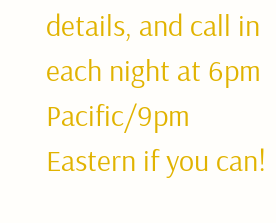details, and call in each night at 6pm Pacific/9pm Eastern if you can!